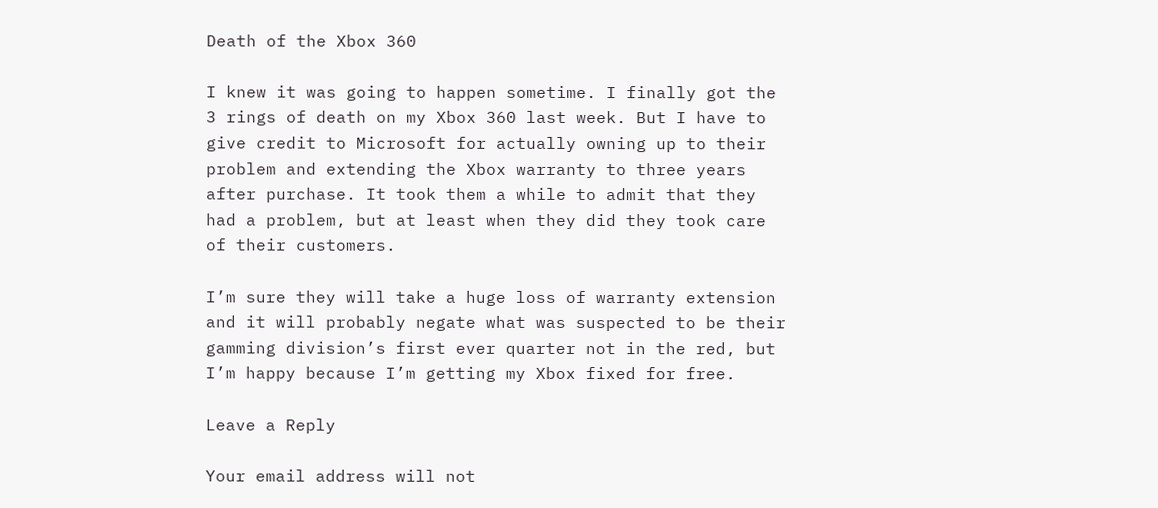Death of the Xbox 360

I knew it was going to happen sometime. I finally got the 3 rings of death on my Xbox 360 last week. But I have to give credit to Microsoft for actually owning up to their problem and extending the Xbox warranty to three years after purchase. It took them a while to admit that they had a problem, but at least when they did they took care of their customers.

I’m sure they will take a huge loss of warranty extension and it will probably negate what was suspected to be their gamming division’s first ever quarter not in the red, but I’m happy because I’m getting my Xbox fixed for free.

Leave a Reply

Your email address will not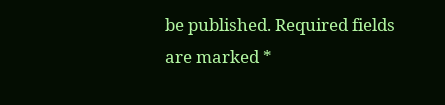be published. Required fields are marked *